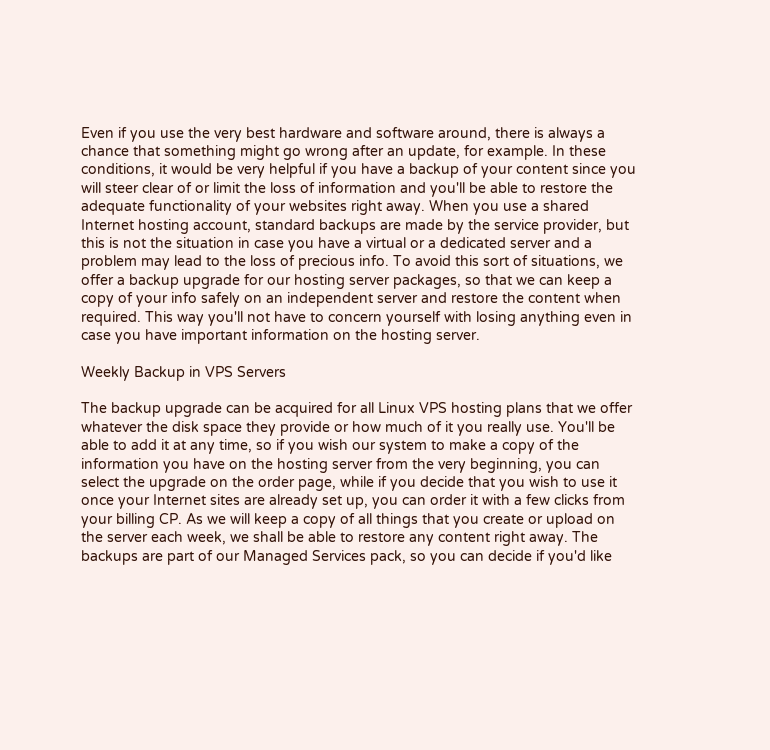Even if you use the very best hardware and software around, there is always a chance that something might go wrong after an update, for example. In these conditions, it would be very helpful if you have a backup of your content since you will steer clear of or limit the loss of information and you'll be able to restore the adequate functionality of your websites right away. When you use a shared Internet hosting account, standard backups are made by the service provider, but this is not the situation in case you have a virtual or a dedicated server and a problem may lead to the loss of precious info. To avoid this sort of situations, we offer a backup upgrade for our hosting server packages, so that we can keep a copy of your info safely on an independent server and restore the content when required. This way you'll not have to concern yourself with losing anything even in case you have important information on the hosting server.

Weekly Backup in VPS Servers

The backup upgrade can be acquired for all Linux VPS hosting plans that we offer whatever the disk space they provide or how much of it you really use. You'll be able to add it at any time, so if you wish our system to make a copy of the information you have on the hosting server from the very beginning, you can select the upgrade on the order page, while if you decide that you wish to use it once your Internet sites are already set up, you can order it with a few clicks from your billing CP. As we will keep a copy of all things that you create or upload on the server each week, we shall be able to restore any content right away. The backups are part of our Managed Services pack, so you can decide if you'd like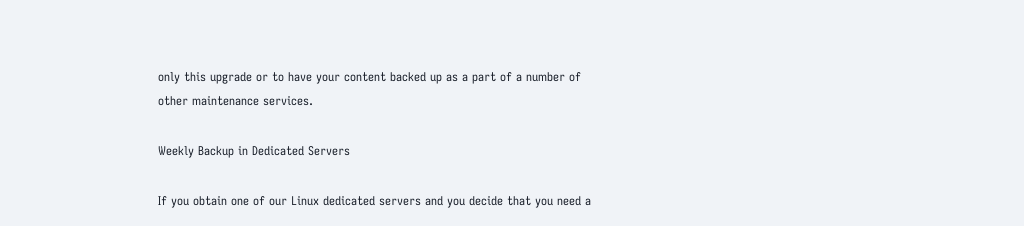only this upgrade or to have your content backed up as a part of a number of other maintenance services.

Weekly Backup in Dedicated Servers

If you obtain one of our Linux dedicated servers and you decide that you need a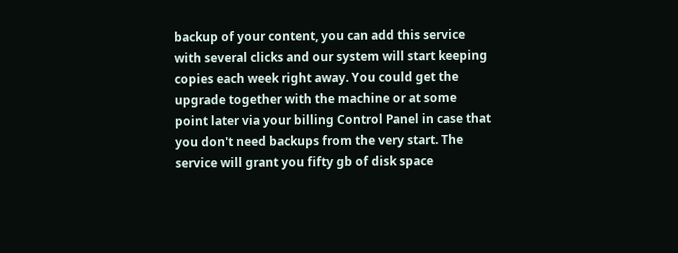backup of your content, you can add this service with several clicks and our system will start keeping copies each week right away. You could get the upgrade together with the machine or at some point later via your billing Control Panel in case that you don't need backups from the very start. The service will grant you fifty gb of disk space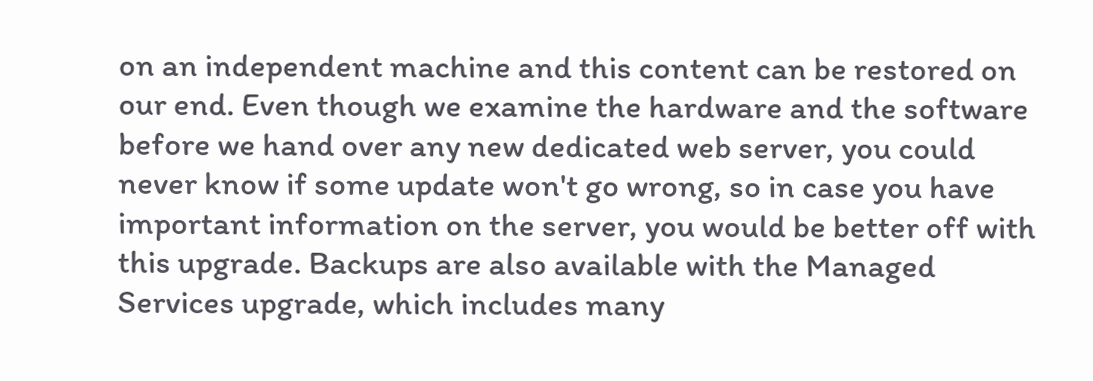on an independent machine and this content can be restored on our end. Even though we examine the hardware and the software before we hand over any new dedicated web server, you could never know if some update won't go wrong, so in case you have important information on the server, you would be better off with this upgrade. Backups are also available with the Managed Services upgrade, which includes many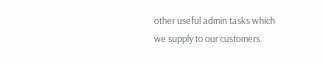other useful admin tasks which we supply to our customers.